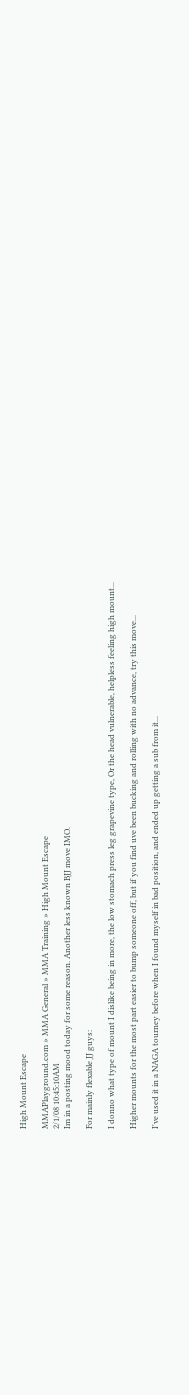High Mount Escape

MMAPlayground.com » MMA General » MMA Training » High Mount Escape
2/1/08 10:45:10AM
Im in a posting mood today for some reason. Another less known BJJ move IMO.

For mainly flexable JJ guys:

I donno what type of mount I dislike being in more, the low stomach press leg grapevine type, Or the head vulnerable, helpless feeling high mount...

Higher mounts for the most part easier to bump someone off, but if you find uve been bucking and rolling with no advance, try this move...

I've used it in a NAGA tourney before when I found myself in bad position, and ended up getting a sub from it...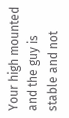Your high mounted and the guy is stable and not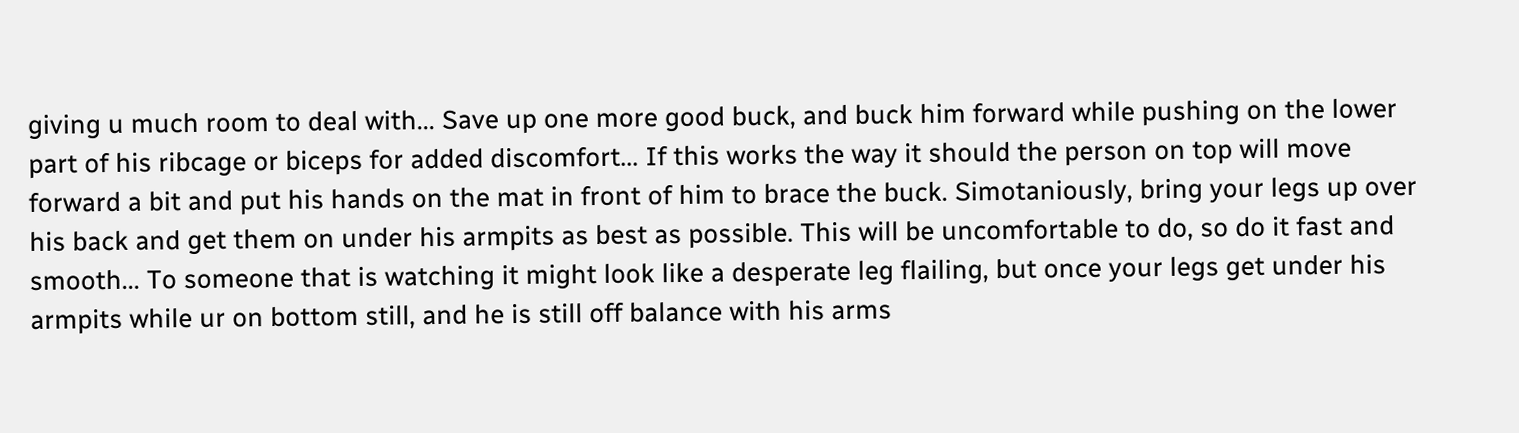giving u much room to deal with... Save up one more good buck, and buck him forward while pushing on the lower part of his ribcage or biceps for added discomfort... If this works the way it should the person on top will move forward a bit and put his hands on the mat in front of him to brace the buck. Simotaniously, bring your legs up over his back and get them on under his armpits as best as possible. This will be uncomfortable to do, so do it fast and smooth... To someone that is watching it might look like a desperate leg flailing, but once your legs get under his armpits while ur on bottom still, and he is still off balance with his arms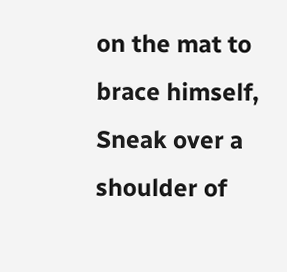on the mat to brace himself, Sneak over a shoulder of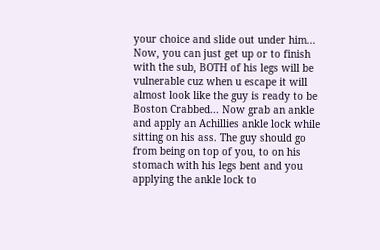your choice and slide out under him... Now, you can just get up or to finish with the sub, BOTH of his legs will be vulnerable cuz when u escape it will almost look like the guy is ready to be Boston Crabbed... Now grab an ankle and apply an Achillies ankle lock while sitting on his ass. The guy should go from being on top of you, to on his stomach with his legs bent and you applying the ankle lock to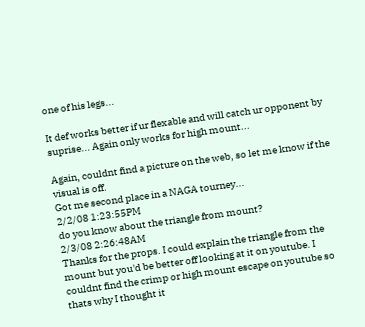one of his legs...

It def works better if ur flexable and will catch ur opponent by suprise... Again only works for high mount...

Again, couldnt find a picture on the web, so let me know if the visual is off.
Got me second place in a NAGA tourney...
2/2/08 1:23:55PM
do you know about the triangle from mount?
2/3/08 2:26:48AM
Thanks for the props. I could explain the triangle from the mount but you'd be better off looking at it on youtube. I couldnt find the crimp or high mount escape on youtube so thats why I thought it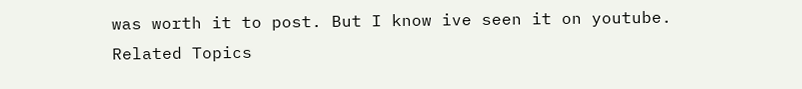was worth it to post. But I know ive seen it on youtube.
Related Topics